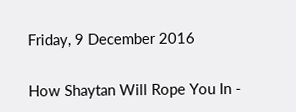Friday, 9 December 2016

How Shaytan Will Rope You In -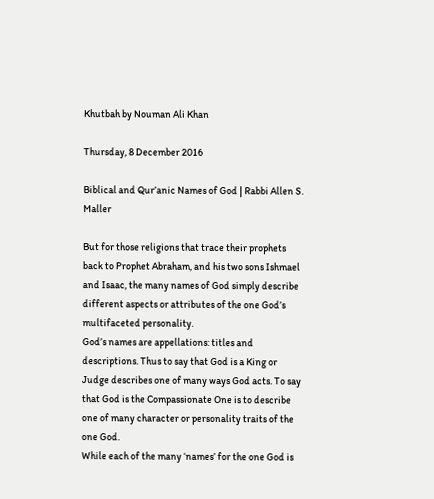Khutbah by Nouman Ali Khan

Thursday, 8 December 2016

Biblical and Qur’anic Names of God | Rabbi Allen S. Maller

But for those religions that trace their prophets back to Prophet Abraham, and his two sons Ishmael and Isaac, the many names of God simply describe different aspects or attributes of the one God’s multifaceted personality.
God’s names are appellations: titles and descriptions. Thus to say that God is a King or Judge describes one of many ways God acts. To say that God is the Compassionate One is to describe one of many character or personality traits of the one God.
While each of the many ‘names’ for the one God is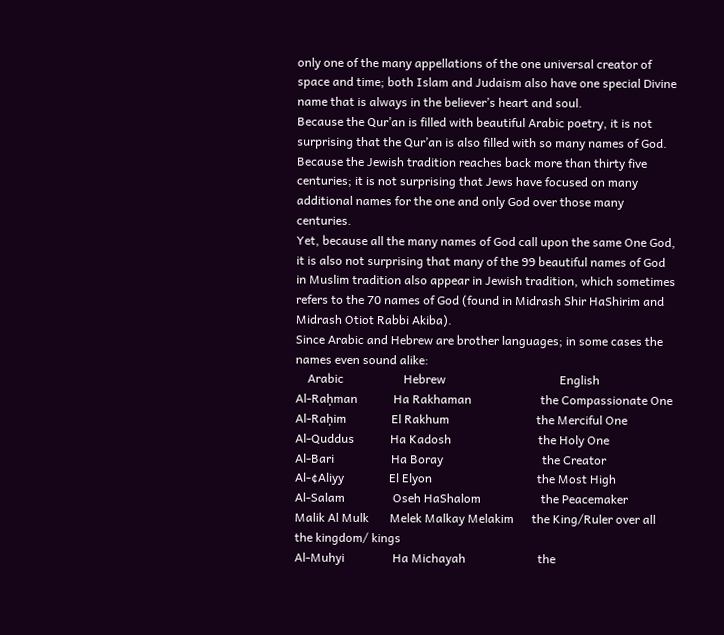only one of the many appellations of the one universal creator of space and time; both Islam and Judaism also have one special Divine name that is always in the believer’s heart and soul.
Because the Qur’an is filled with beautiful Arabic poetry, it is not surprising that the Qur’an is also filled with so many names of God.
Because the Jewish tradition reaches back more than thirty five centuries; it is not surprising that Jews have focused on many additional names for the one and only God over those many centuries.
Yet, because all the many names of God call upon the same One God, it is also not surprising that many of the 99 beautiful names of God in Muslim tradition also appear in Jewish tradition, which sometimes refers to the 70 names of God (found in Midrash Shir HaShirim and Midrash Otiot Rabbi Akiba).
Since Arabic and Hebrew are brother languages; in some cases the names even sound alike:
    Arabic                    Hebrew                                      English
Al-Raḥman            Ha Rakhaman                       the Compassionate One
Al-Raḥim               El Rakhum                             the Merciful One
Al-Quddus            Ha Kadosh                             the Holy One
Al-Bari                   Ha Boray                                 the Creator
Al-¢Aliyy               El Elyon                                   the Most High
Al-Salam                Oseh HaShalom                    the Peacemaker
Malik Al Mulk       Melek Malkay Melakim      the King/Ruler over all the kingdom/ kings
Al-Muhyi                Ha Michayah                        the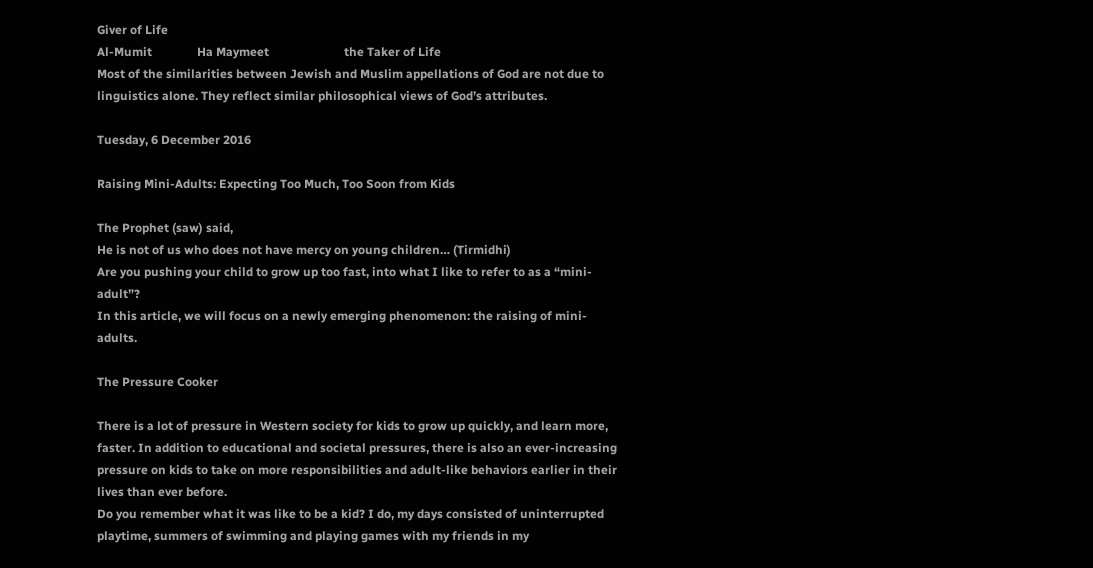Giver of Life
Al-Mumit               Ha Maymeet                         the Taker of Life
Most of the similarities between Jewish and Muslim appellations of God are not due to linguistics alone. They reflect similar philosophical views of God’s attributes.

Tuesday, 6 December 2016

Raising Mini-Adults: Expecting Too Much, Too Soon from Kids

The Prophet (saw) said,
He is not of us who does not have mercy on young children… (Tirmidhi)
Are you pushing your child to grow up too fast, into what I like to refer to as a “mini-adult”?
In this article, we will focus on a newly emerging phenomenon: the raising of mini-adults.

The Pressure Cooker

There is a lot of pressure in Western society for kids to grow up quickly, and learn more, faster. In addition to educational and societal pressures, there is also an ever-increasing pressure on kids to take on more responsibilities and adult-like behaviors earlier in their lives than ever before.
Do you remember what it was like to be a kid? I do, my days consisted of uninterrupted playtime, summers of swimming and playing games with my friends in my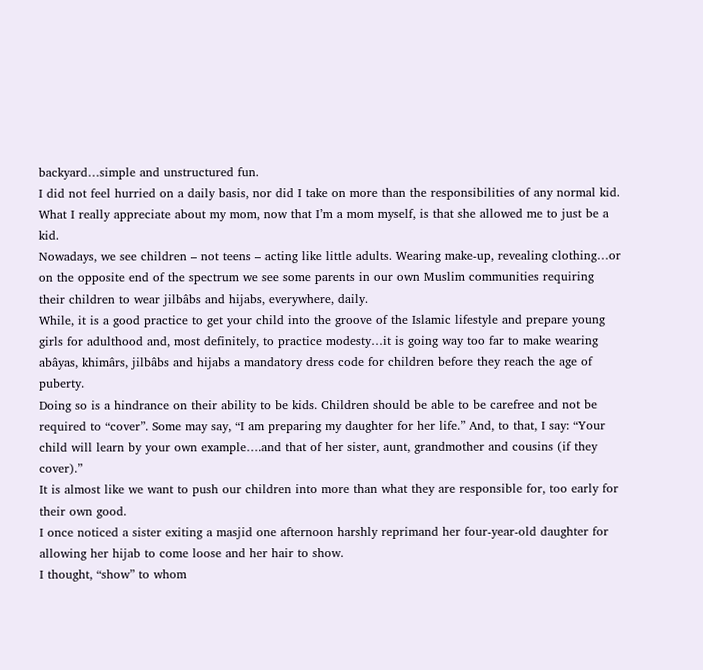backyard…simple and unstructured fun.
I did not feel hurried on a daily basis, nor did I take on more than the responsibilities of any normal kid.
What I really appreciate about my mom, now that I’m a mom myself, is that she allowed me to just be a kid.
Nowadays, we see children – not teens – acting like little adults. Wearing make-up, revealing clothing…or on the opposite end of the spectrum we see some parents in our own Muslim communities requiring their children to wear jilbâbs and hijabs, everywhere, daily.
While, it is a good practice to get your child into the groove of the Islamic lifestyle and prepare young girls for adulthood and, most definitely, to practice modesty…it is going way too far to make wearing abâyas, khimârs, jilbâbs and hijabs a mandatory dress code for children before they reach the age of puberty.
Doing so is a hindrance on their ability to be kids. Children should be able to be carefree and not be required to “cover”. Some may say, “I am preparing my daughter for her life.” And, to that, I say: “Your child will learn by your own example….and that of her sister, aunt, grandmother and cousins (if they cover).”
It is almost like we want to push our children into more than what they are responsible for, too early for their own good.
I once noticed a sister exiting a masjid one afternoon harshly reprimand her four-year-old daughter for allowing her hijab to come loose and her hair to show.
I thought, “show” to whom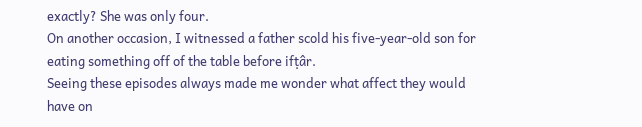exactly? She was only four.
On another occasion, I witnessed a father scold his five-year-old son for eating something off of the table before ifṭâr.
Seeing these episodes always made me wonder what affect they would have on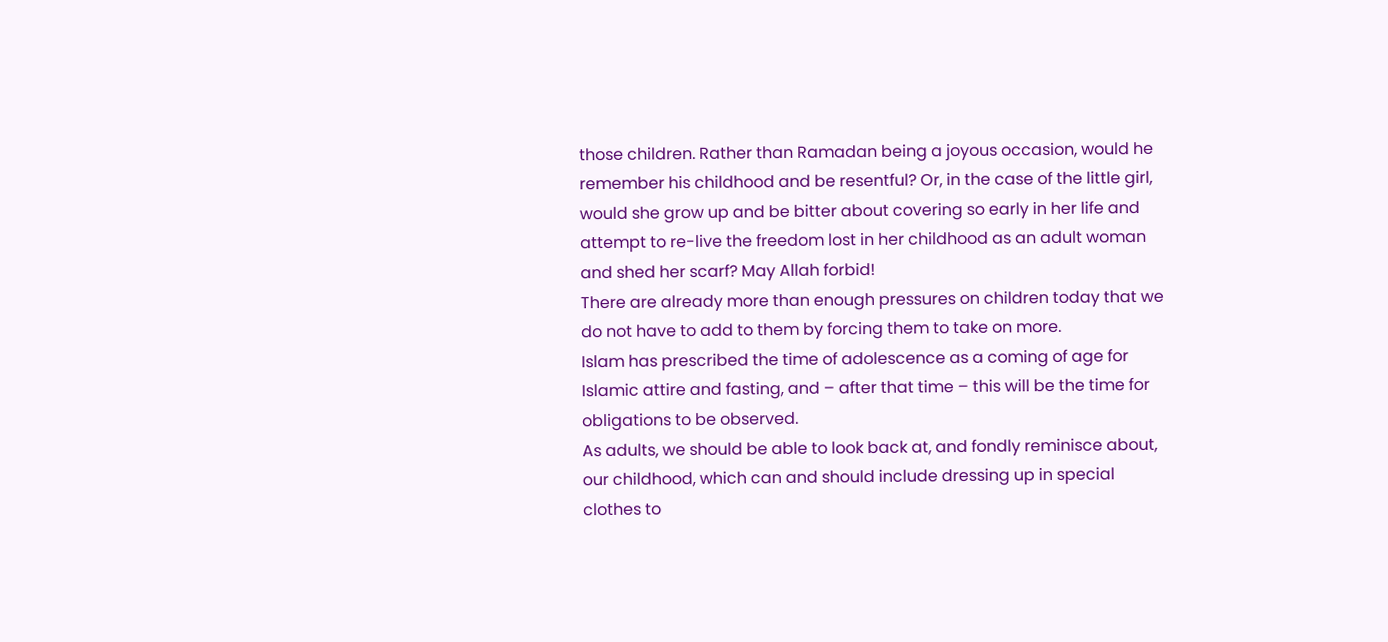those children. Rather than Ramadan being a joyous occasion, would he remember his childhood and be resentful? Or, in the case of the little girl, would she grow up and be bitter about covering so early in her life and attempt to re-live the freedom lost in her childhood as an adult woman and shed her scarf? May Allah forbid!
There are already more than enough pressures on children today that we do not have to add to them by forcing them to take on more.
Islam has prescribed the time of adolescence as a coming of age for Islamic attire and fasting, and – after that time – this will be the time for obligations to be observed.
As adults, we should be able to look back at, and fondly reminisce about, our childhood, which can and should include dressing up in special clothes to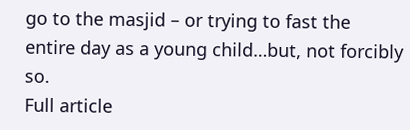go to the masjid – or trying to fast the entire day as a young child…but, not forcibly so.
Full article